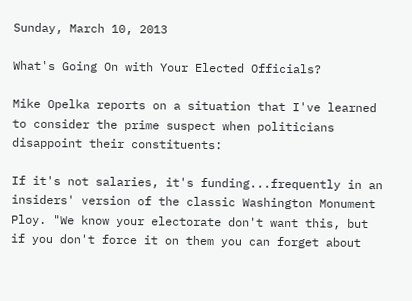Sunday, March 10, 2013

What's Going On with Your Elected Officials?

Mike Opelka reports on a situation that I've learned to consider the prime suspect when politicians disappoint their constituents:

If it's not salaries, it's funding...frequently in an insiders' version of the classic Washington Monument Ploy. "We know your electorate don't want this, but if you don't force it on them you can forget about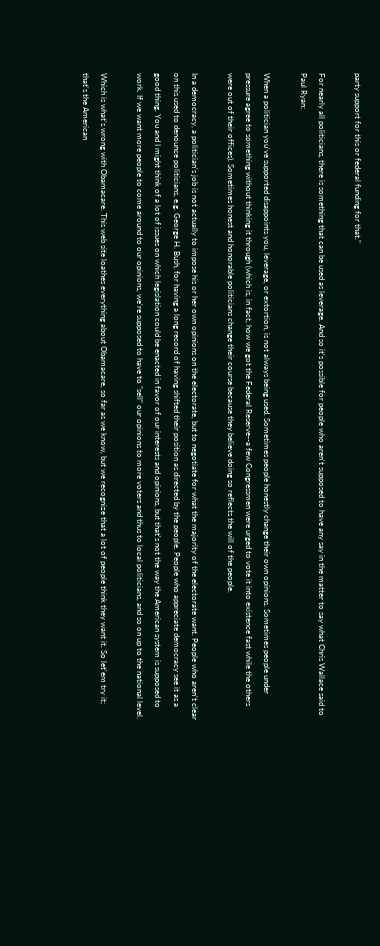party support for this or federal funding for that."

For nearly all politicians, there is something that can be used as leverage. And so it's possible for people who aren't supposed to have any say in the matter to say what Chris Wallace said to Paul Ryan:

When a politician you've supported disappoints you, leverage, or extortion, is not always being used. Sometimes people honestly change their own opinions. Sometimes people under pressure agree to something without thinking it through (which is, in fact, how we got the Federal Reserve--a few Congressmen were urged to vote it into existence fast while the others were out of their offices). Sometimes honest and honorable politicians change their course because they believe doing so reflects the will of the people.

In a democracy, a politician's job is not actually to impose his or her own opinions on the electorate, but to negotiate for what the majority of the electorate want. People who aren't clear on this used to denounce politicians, e.g. George H. Bush, for having a long record of having shifted their position as directed by the people. People who appreciate democracy see it as a good thing. You and I might think of a lot of issues on which legislation could be enacted in favor of our interests and opinions, but that's not the way the American system is supposed to work. If we want more people to come around to our opinions, we're supposed to have to "sell" our opinions to more voters and thus to local politicians, and so on up to the national level.

Which is what's wrong with Obamacare. This web site loathes everything about Obamacare, so far as we know, but we recognize that a lot of people think they want it. So let'em try it; that's the American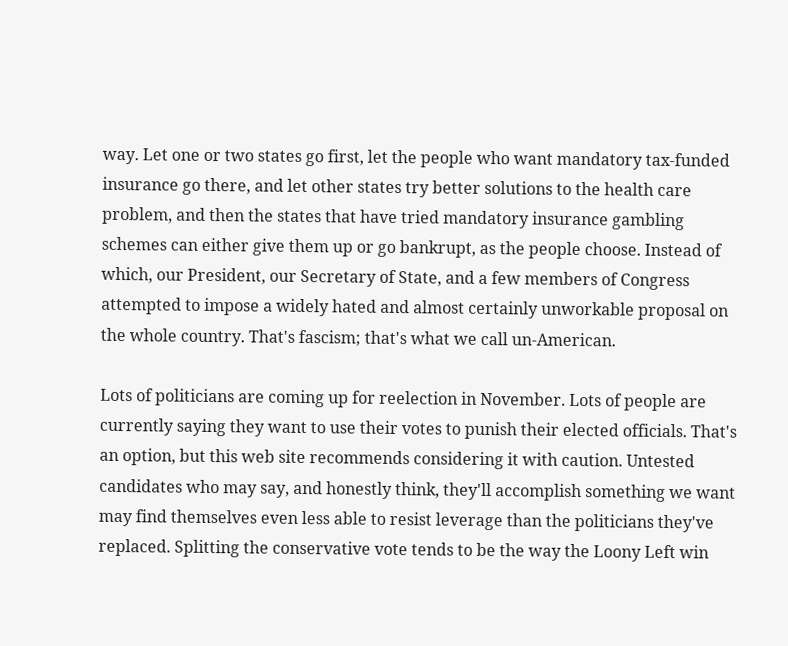way. Let one or two states go first, let the people who want mandatory tax-funded insurance go there, and let other states try better solutions to the health care problem, and then the states that have tried mandatory insurance gambling schemes can either give them up or go bankrupt, as the people choose. Instead of which, our President, our Secretary of State, and a few members of Congress attempted to impose a widely hated and almost certainly unworkable proposal on the whole country. That's fascism; that's what we call un-American.

Lots of politicians are coming up for reelection in November. Lots of people are currently saying they want to use their votes to punish their elected officials. That's an option, but this web site recommends considering it with caution. Untested candidates who may say, and honestly think, they'll accomplish something we want may find themselves even less able to resist leverage than the politicians they've replaced. Splitting the conservative vote tends to be the way the Loony Left win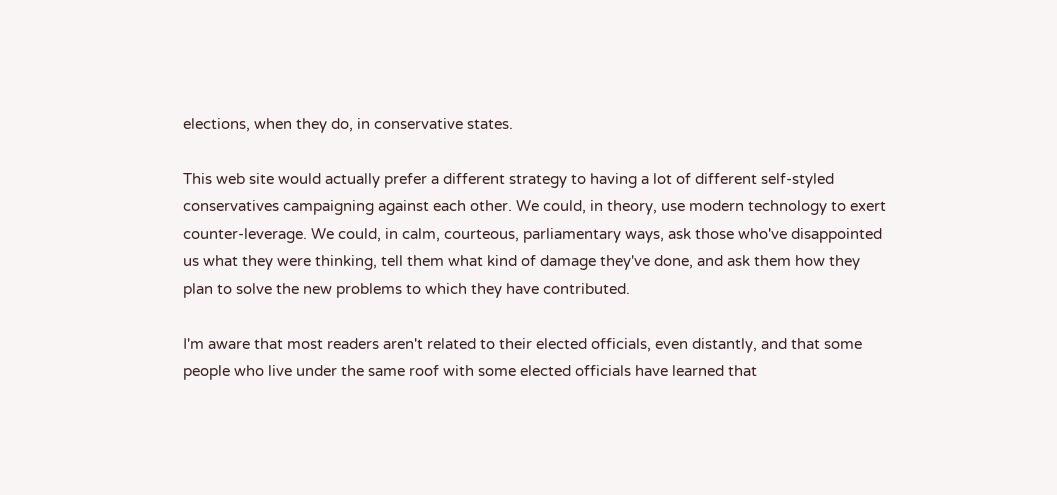elections, when they do, in conservative states.

This web site would actually prefer a different strategy to having a lot of different self-styled conservatives campaigning against each other. We could, in theory, use modern technology to exert counter-leverage. We could, in calm, courteous, parliamentary ways, ask those who've disappointed us what they were thinking, tell them what kind of damage they've done, and ask them how they plan to solve the new problems to which they have contributed.

I'm aware that most readers aren't related to their elected officials, even distantly, and that some people who live under the same roof with some elected officials have learned that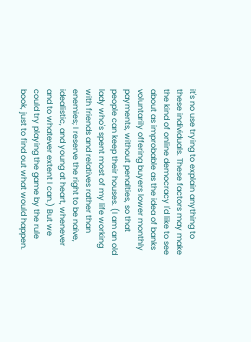it's no use trying to explain anything to these individuals. These factors may make the kind of online democracy I'd like to see about as improbable as the idea of banks voluntarily offering buyers lower monthly payments, without penalties, so that people can keep their houses. (I am an old lady who's spent most of my life working with friends and relatives rather than enemies; I reserve the right to be naive, idealistic, and young at heart, whenever and to whatever extent I can.) But we could try playing the game by the rule book, just to find out what would happen.